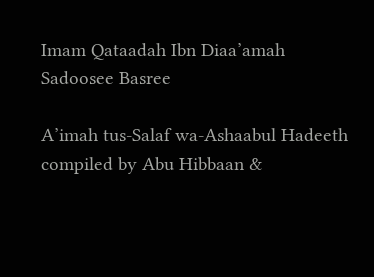Imam Qataadah Ibn Diaa’amah Sadoosee Basree

A’imah tus-Salaf wa-Ashaabul Hadeeth compiled by Abu Hibbaan &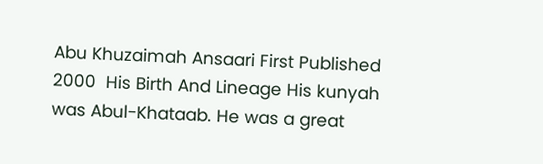Abu Khuzaimah Ansaari First Published 2000  His Birth And Lineage His kunyah was Abul-Khataab. He was a great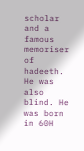scholar and a famous memoriser of hadeeth. He was also blind. He was born in 60H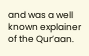and was a well known explainer of the Qur’aan.